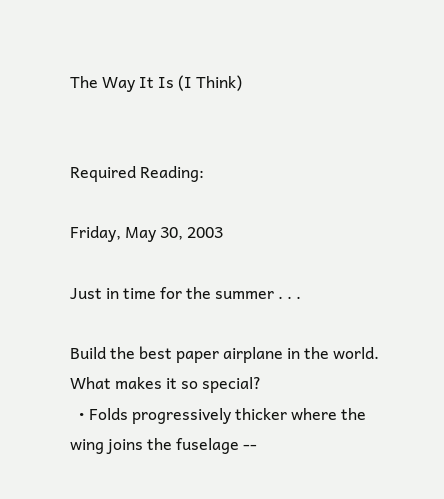The Way It Is (I Think)


Required Reading:

Friday, May 30, 2003

Just in time for the summer . . .

Build the best paper airplane in the world. What makes it so special?
  • Folds progressively thicker where the wing joins the fuselage --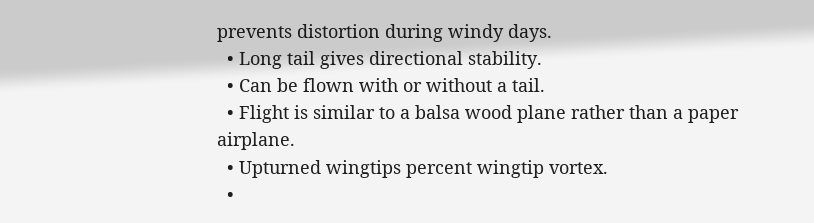prevents distortion during windy days.
  • Long tail gives directional stability.
  • Can be flown with or without a tail.
  • Flight is similar to a balsa wood plane rather than a paper airplane.
  • Upturned wingtips percent wingtip vortex.
  •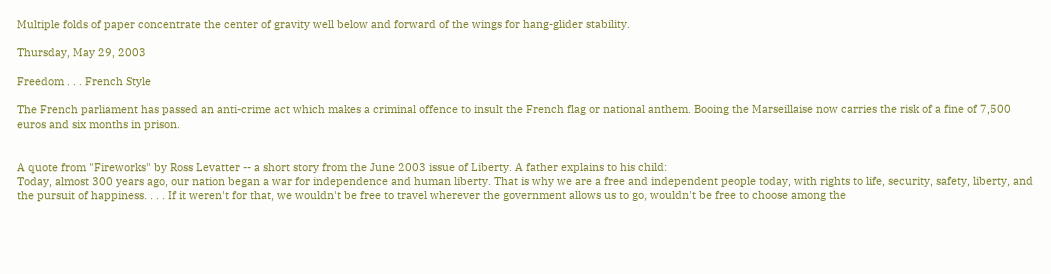Multiple folds of paper concentrate the center of gravity well below and forward of the wings for hang-glider stability.

Thursday, May 29, 2003

Freedom . . . French Style

The French parliament has passed an anti-crime act which makes a criminal offence to insult the French flag or national anthem. Booing the Marseillaise now carries the risk of a fine of 7,500 euros and six months in prison.


A quote from "Fireworks" by Ross Levatter -- a short story from the June 2003 issue of Liberty. A father explains to his child:
Today, almost 300 years ago, our nation began a war for independence and human liberty. That is why we are a free and independent people today, with rights to life, security, safety, liberty, and the pursuit of happiness. . . . If it weren't for that, we wouldn't be free to travel wherever the government allows us to go, wouldn't be free to choose among the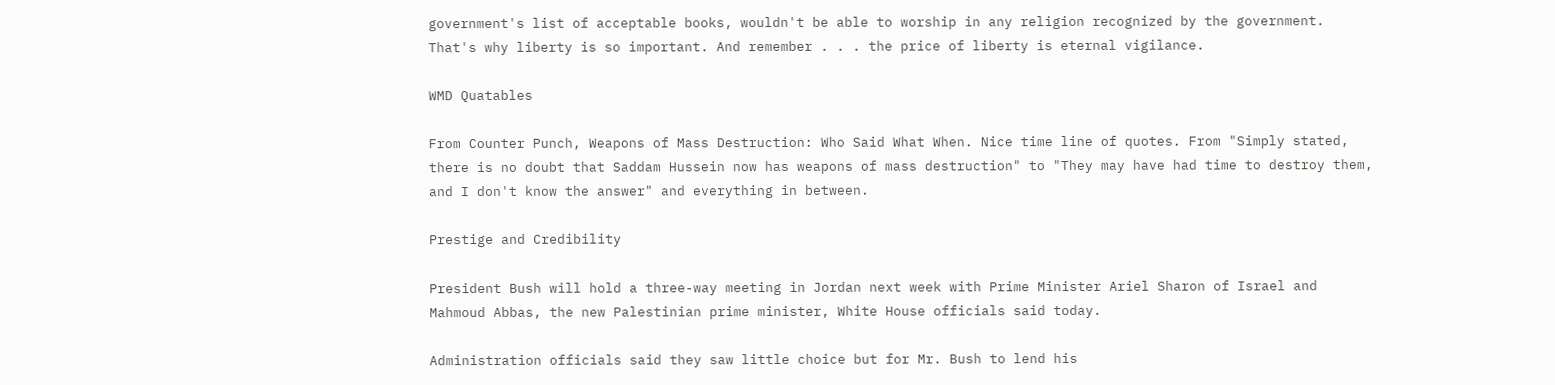government's list of acceptable books, wouldn't be able to worship in any religion recognized by the government. That's why liberty is so important. And remember . . . the price of liberty is eternal vigilance.

WMD Quatables

From Counter Punch, Weapons of Mass Destruction: Who Said What When. Nice time line of quotes. From "Simply stated, there is no doubt that Saddam Hussein now has weapons of mass destruction" to "They may have had time to destroy them, and I don't know the answer" and everything in between.

Prestige and Credibility

President Bush will hold a three-way meeting in Jordan next week with Prime Minister Ariel Sharon of Israel and Mahmoud Abbas, the new Palestinian prime minister, White House officials said today.

Administration officials said they saw little choice but for Mr. Bush to lend his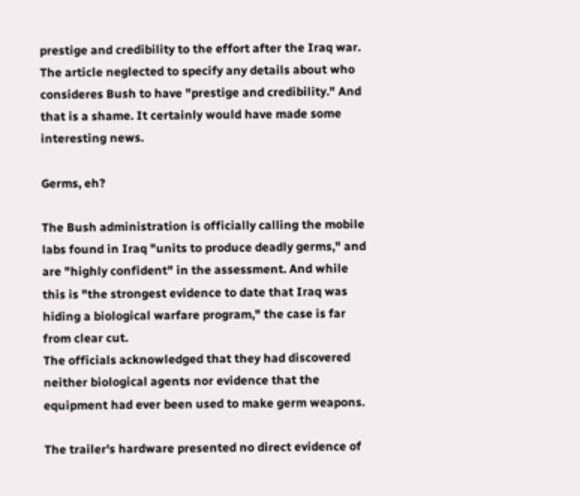prestige and credibility to the effort after the Iraq war.
The article neglected to specify any details about who consideres Bush to have "prestige and credibility." And that is a shame. It certainly would have made some interesting news.

Germs, eh?

The Bush administration is officially calling the mobile labs found in Iraq "units to produce deadly germs," and are "highly confident" in the assessment. And while this is "the strongest evidence to date that Iraq was hiding a biological warfare program," the case is far from clear cut.
The officials acknowledged that they had discovered neither biological agents nor evidence that the equipment had ever been used to make germ weapons.

The trailer's hardware presented no direct evidence of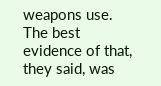weapons use. The best evidence of that, they said, was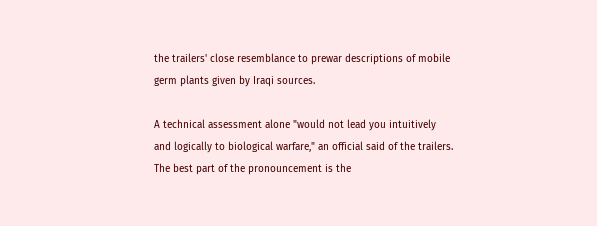the trailers' close resemblance to prewar descriptions of mobile germ plants given by Iraqi sources.

A technical assessment alone "would not lead you intuitively and logically to biological warfare," an official said of the trailers.
The best part of the pronouncement is the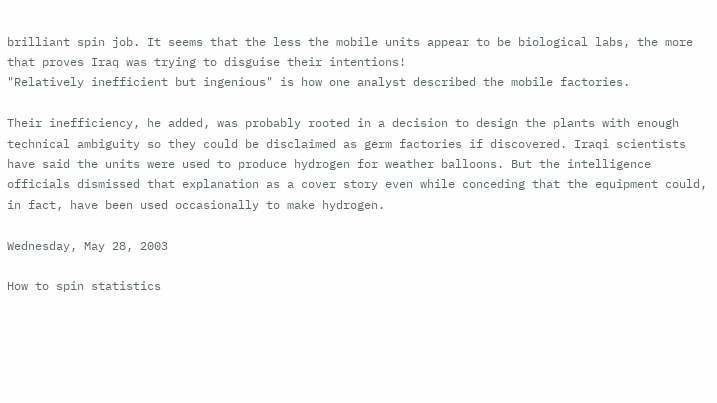brilliant spin job. It seems that the less the mobile units appear to be biological labs, the more that proves Iraq was trying to disguise their intentions!
"Relatively inefficient but ingenious" is how one analyst described the mobile factories.

Their inefficiency, he added, was probably rooted in a decision to design the plants with enough technical ambiguity so they could be disclaimed as germ factories if discovered. Iraqi scientists have said the units were used to produce hydrogen for weather balloons. But the intelligence officials dismissed that explanation as a cover story even while conceding that the equipment could, in fact, have been used occasionally to make hydrogen.

Wednesday, May 28, 2003

How to spin statistics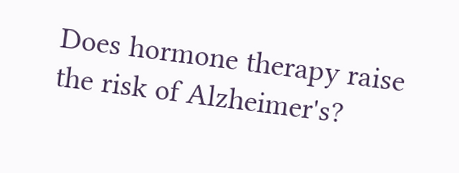Does hormone therapy raise the risk of Alzheimer's?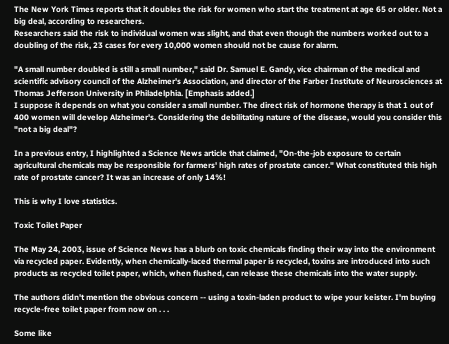The New York Times reports that it doubles the risk for women who start the treatment at age 65 or older. Not a big deal, according to researchers.
Researchers said the risk to individual women was slight, and that even though the numbers worked out to a doubling of the risk, 23 cases for every 10,000 women should not be cause for alarm.

"A small number doubled is still a small number," said Dr. Samuel E. Gandy, vice chairman of the medical and scientific advisory council of the Alzheimer's Association, and director of the Farber Institute of Neurosciences at Thomas Jefferson University in Philadelphia. [Emphasis added.]
I suppose it depends on what you consider a small number. The direct risk of hormone therapy is that 1 out of 400 women will develop Alzheimer's. Considering the debilitating nature of the disease, would you consider this "not a big deal"?

In a previous entry, I highlighted a Science News article that claimed, "On-the-job exposure to certain agricultural chemicals may be responsible for farmers' high rates of prostate cancer." What constituted this high rate of prostate cancer? It was an increase of only 14%!

This is why I love statistics.

Toxic Toilet Paper

The May 24, 2003, issue of Science News has a blurb on toxic chemicals finding their way into the environment via recycled paper. Evidently, when chemically-laced thermal paper is recycled, toxins are introduced into such products as recycled toilet paper, which, when flushed, can release these chemicals into the water supply.

The authors didn't mention the obvious concern -- using a toxin-laden product to wipe your keister. I'm buying recycle-free toilet paper from now on . . .

Some like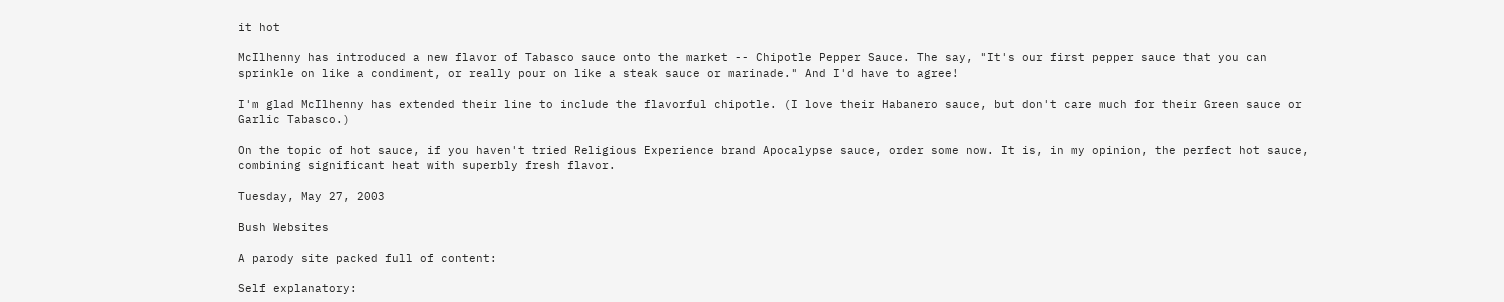it hot

McIlhenny has introduced a new flavor of Tabasco sauce onto the market -- Chipotle Pepper Sauce. The say, "It's our first pepper sauce that you can sprinkle on like a condiment, or really pour on like a steak sauce or marinade." And I'd have to agree!

I'm glad McIlhenny has extended their line to include the flavorful chipotle. (I love their Habanero sauce, but don't care much for their Green sauce or Garlic Tabasco.)

On the topic of hot sauce, if you haven't tried Religious Experience brand Apocalypse sauce, order some now. It is, in my opinion, the perfect hot sauce, combining significant heat with superbly fresh flavor.

Tuesday, May 27, 2003

Bush Websites

A parody site packed full of content:

Self explanatory: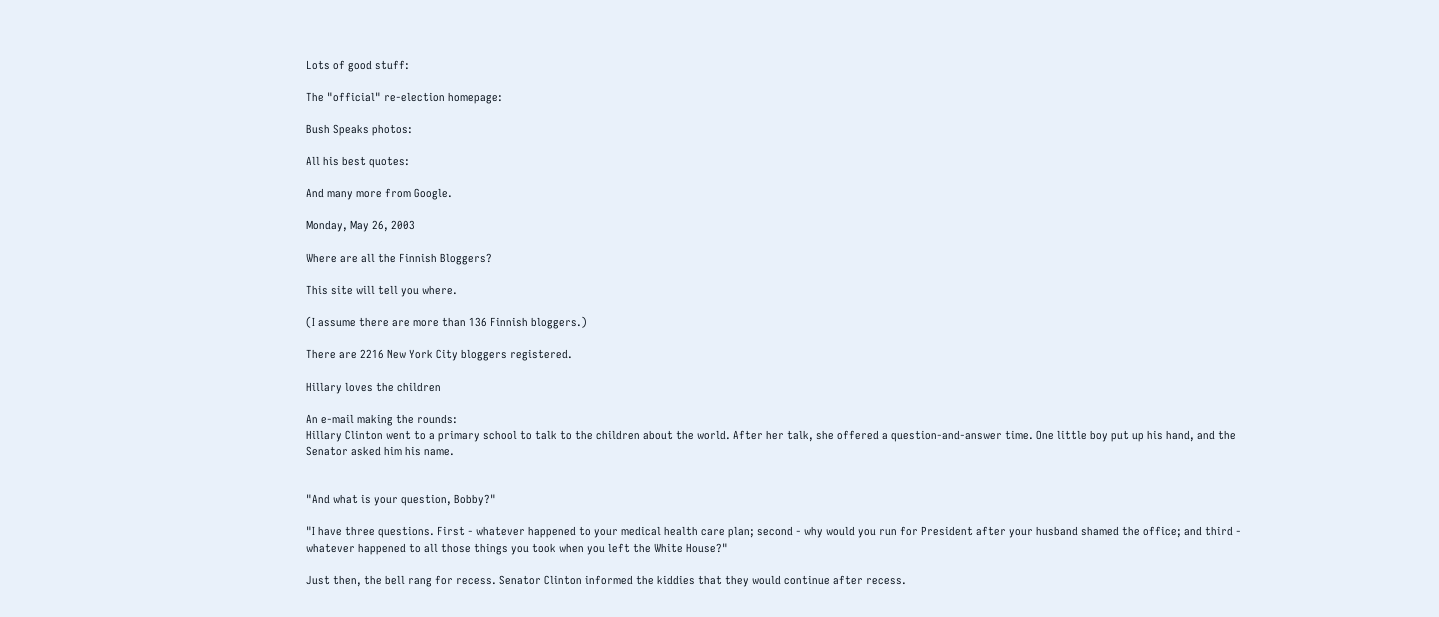Lots of good stuff:

The "official" re-election homepage:

Bush Speaks photos:

All his best quotes:

And many more from Google.

Monday, May 26, 2003

Where are all the Finnish Bloggers?

This site will tell you where.

(I assume there are more than 136 Finnish bloggers.)

There are 2216 New York City bloggers registered.

Hillary loves the children

An e-mail making the rounds:
Hillary Clinton went to a primary school to talk to the children about the world. After her talk, she offered a question-and-answer time. One little boy put up his hand, and the Senator asked him his name.


"And what is your question, Bobby?"

"I have three questions. First - whatever happened to your medical health care plan; second - why would you run for President after your husband shamed the office; and third - whatever happened to all those things you took when you left the White House?"

Just then, the bell rang for recess. Senator Clinton informed the kiddies that they would continue after recess.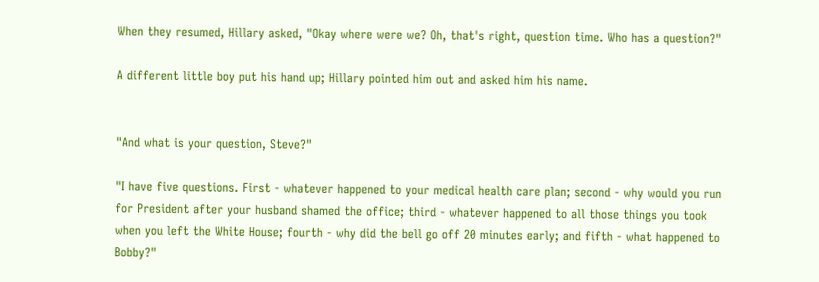When they resumed, Hillary asked, "Okay where were we? Oh, that's right, question time. Who has a question?"

A different little boy put his hand up; Hillary pointed him out and asked him his name.


"And what is your question, Steve?"

"I have five questions. First - whatever happened to your medical health care plan; second - why would you run for President after your husband shamed the office; third - whatever happened to all those things you took when you left the White House; fourth - why did the bell go off 20 minutes early; and fifth - what happened to Bobby?"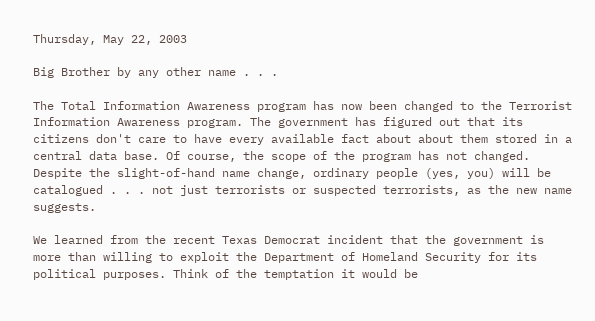Thursday, May 22, 2003

Big Brother by any other name . . .

The Total Information Awareness program has now been changed to the Terrorist Information Awareness program. The government has figured out that its citizens don't care to have every available fact about about them stored in a central data base. Of course, the scope of the program has not changed. Despite the slight-of-hand name change, ordinary people (yes, you) will be catalogued . . . not just terrorists or suspected terrorists, as the new name suggests.

We learned from the recent Texas Democrat incident that the government is more than willing to exploit the Department of Homeland Security for its political purposes. Think of the temptation it would be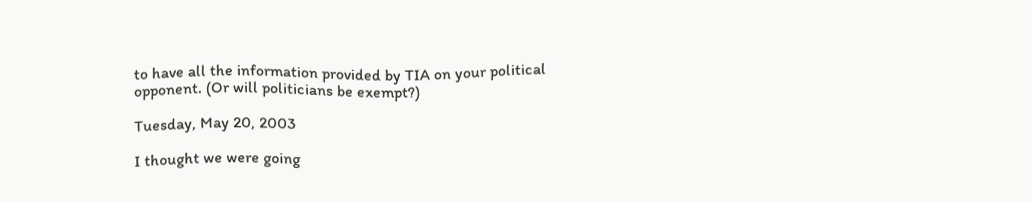to have all the information provided by TIA on your political opponent. (Or will politicians be exempt?)

Tuesday, May 20, 2003

I thought we were going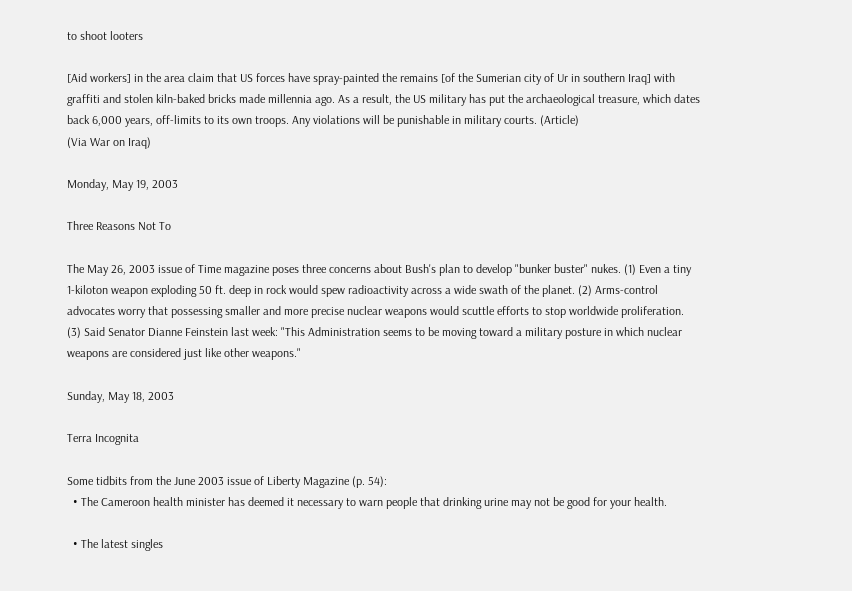to shoot looters

[Aid workers] in the area claim that US forces have spray-painted the remains [of the Sumerian city of Ur in southern Iraq] with graffiti and stolen kiln-baked bricks made millennia ago. As a result, the US military has put the archaeological treasure, which dates back 6,000 years, off-limits to its own troops. Any violations will be punishable in military courts. (Article)
(Via War on Iraq)

Monday, May 19, 2003

Three Reasons Not To

The May 26, 2003 issue of Time magazine poses three concerns about Bush's plan to develop "bunker buster" nukes. (1) Even a tiny 1-kiloton weapon exploding 50 ft. deep in rock would spew radioactivity across a wide swath of the planet. (2) Arms-control advocates worry that possessing smaller and more precise nuclear weapons would scuttle efforts to stop worldwide proliferation. (3) Said Senator Dianne Feinstein last week: "This Administration seems to be moving toward a military posture in which nuclear weapons are considered just like other weapons."

Sunday, May 18, 2003

Terra Incognita

Some tidbits from the June 2003 issue of Liberty Magazine (p. 54):
  • The Cameroon health minister has deemed it necessary to warn people that drinking urine may not be good for your health.

  • The latest singles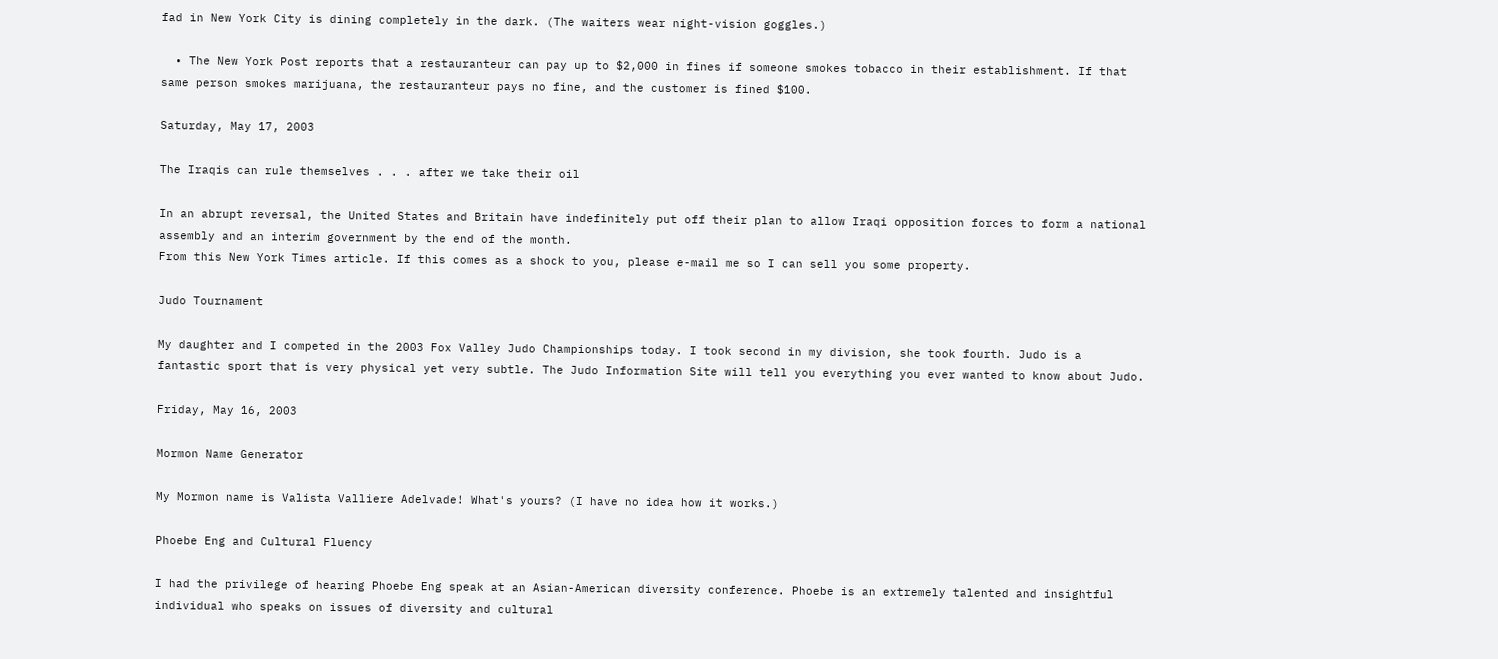fad in New York City is dining completely in the dark. (The waiters wear night-vision goggles.)

  • The New York Post reports that a restauranteur can pay up to $2,000 in fines if someone smokes tobacco in their establishment. If that same person smokes marijuana, the restauranteur pays no fine, and the customer is fined $100.

Saturday, May 17, 2003

The Iraqis can rule themselves . . . after we take their oil

In an abrupt reversal, the United States and Britain have indefinitely put off their plan to allow Iraqi opposition forces to form a national assembly and an interim government by the end of the month.
From this New York Times article. If this comes as a shock to you, please e-mail me so I can sell you some property.

Judo Tournament

My daughter and I competed in the 2003 Fox Valley Judo Championships today. I took second in my division, she took fourth. Judo is a fantastic sport that is very physical yet very subtle. The Judo Information Site will tell you everything you ever wanted to know about Judo.

Friday, May 16, 2003

Mormon Name Generator

My Mormon name is Valista Valliere Adelvade! What's yours? (I have no idea how it works.)

Phoebe Eng and Cultural Fluency

I had the privilege of hearing Phoebe Eng speak at an Asian-American diversity conference. Phoebe is an extremely talented and insightful individual who speaks on issues of diversity and cultural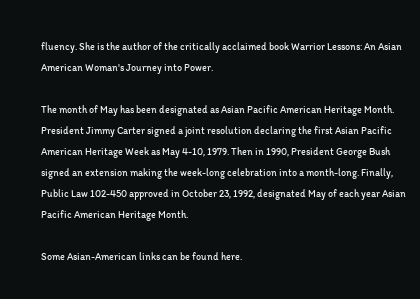fluency. She is the author of the critically acclaimed book Warrior Lessons: An Asian American Woman's Journey into Power.

The month of May has been designated as Asian Pacific American Heritage Month. President Jimmy Carter signed a joint resolution declaring the first Asian Pacific American Heritage Week as May 4-10, 1979. Then in 1990, President George Bush signed an extension making the week-long celebration into a month-long. Finally, Public Law 102-450 approved in October 23, 1992, designated May of each year Asian Pacific American Heritage Month.

Some Asian-American links can be found here.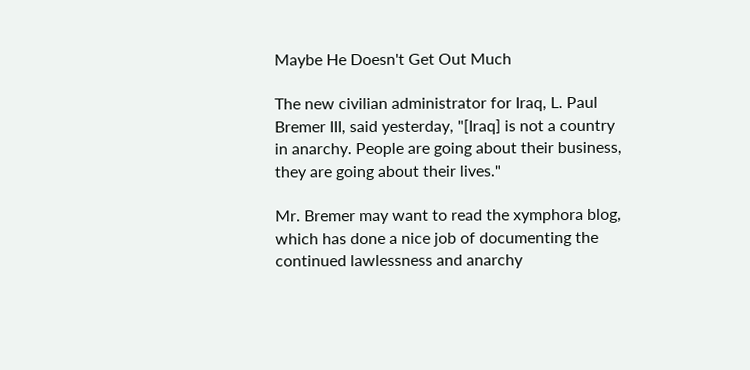Maybe He Doesn't Get Out Much

The new civilian administrator for Iraq, L. Paul Bremer III, said yesterday, "[Iraq] is not a country in anarchy. People are going about their business, they are going about their lives."

Mr. Bremer may want to read the xymphora blog, which has done a nice job of documenting the continued lawlessness and anarchy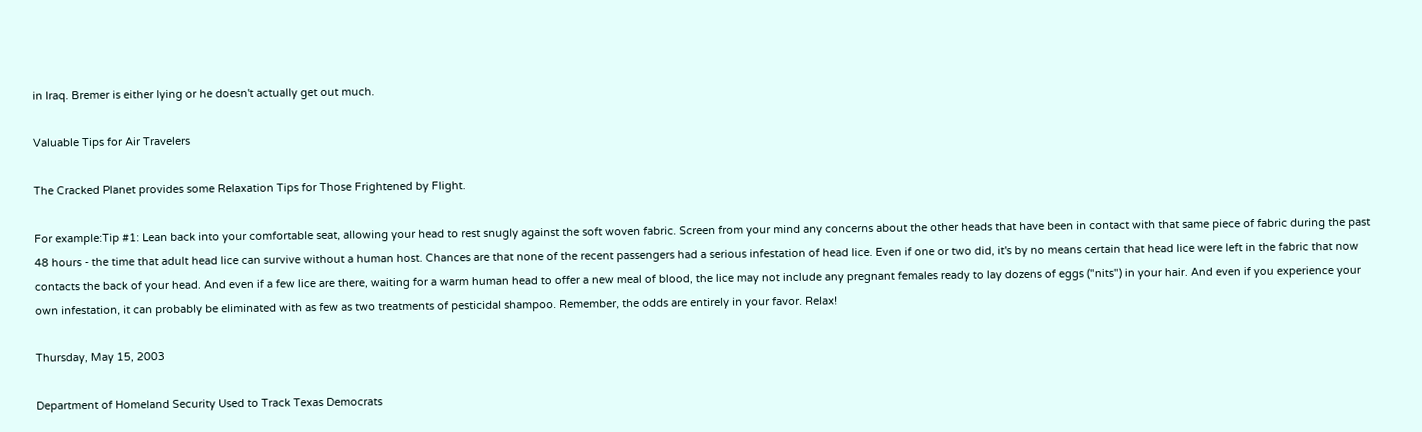in Iraq. Bremer is either lying or he doesn't actually get out much.

Valuable Tips for Air Travelers

The Cracked Planet provides some Relaxation Tips for Those Frightened by Flight.

For example:Tip #1: Lean back into your comfortable seat, allowing your head to rest snugly against the soft woven fabric. Screen from your mind any concerns about the other heads that have been in contact with that same piece of fabric during the past 48 hours - the time that adult head lice can survive without a human host. Chances are that none of the recent passengers had a serious infestation of head lice. Even if one or two did, it's by no means certain that head lice were left in the fabric that now contacts the back of your head. And even if a few lice are there, waiting for a warm human head to offer a new meal of blood, the lice may not include any pregnant females ready to lay dozens of eggs ("nits") in your hair. And even if you experience your own infestation, it can probably be eliminated with as few as two treatments of pesticidal shampoo. Remember, the odds are entirely in your favor. Relax!

Thursday, May 15, 2003

Department of Homeland Security Used to Track Texas Democrats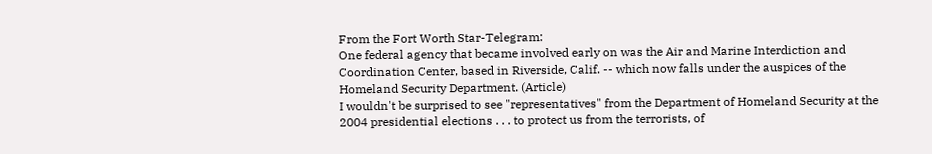From the Fort Worth Star-Telegram:
One federal agency that became involved early on was the Air and Marine Interdiction and Coordination Center, based in Riverside, Calif. -- which now falls under the auspices of the Homeland Security Department. (Article)
I wouldn't be surprised to see "representatives" from the Department of Homeland Security at the 2004 presidential elections . . . to protect us from the terrorists, of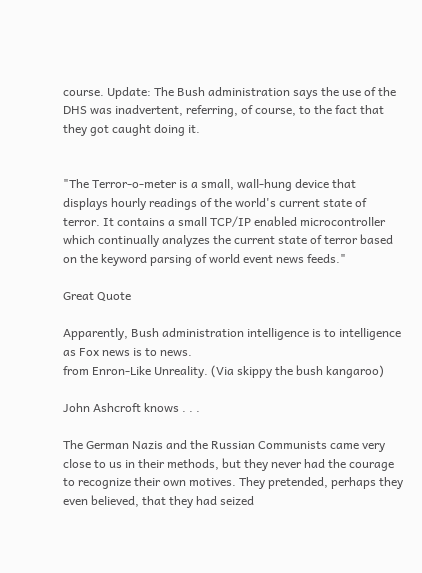course. Update: The Bush administration says the use of the DHS was inadvertent, referring, of course, to the fact that they got caught doing it.


"The Terror-o-meter is a small, wall-hung device that displays hourly readings of the world's current state of terror. It contains a small TCP/IP enabled microcontroller which continually analyzes the current state of terror based on the keyword parsing of world event news feeds."

Great Quote

Apparently, Bush administration intelligence is to intelligence as Fox news is to news.
from Enron-Like Unreality. (Via skippy the bush kangaroo)

John Ashcroft knows . . .

The German Nazis and the Russian Communists came very close to us in their methods, but they never had the courage to recognize their own motives. They pretended, perhaps they even believed, that they had seized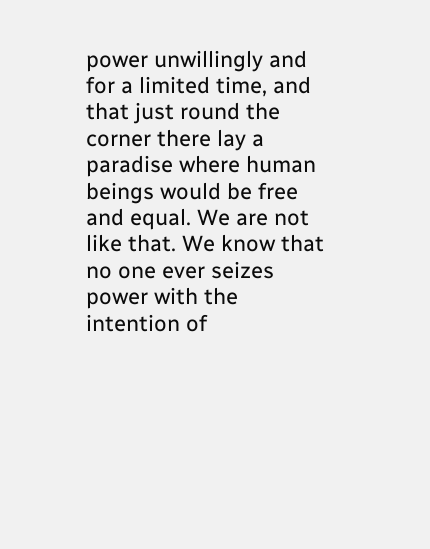power unwillingly and for a limited time, and that just round the corner there lay a paradise where human beings would be free and equal. We are not like that. We know that no one ever seizes power with the intention of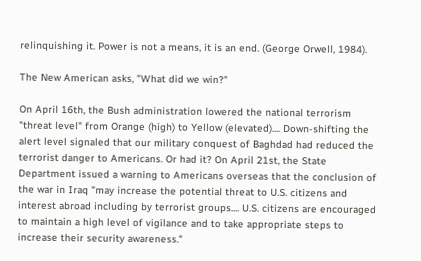relinquishing it. Power is not a means, it is an end. (George Orwell, 1984).

The New American asks, "What did we win?"

On April 16th, the Bush administration lowered the national terrorism "threat level" from Orange (high) to Yellow (elevated).... Down-shifting the alert level signaled that our military conquest of Baghdad had reduced the terrorist danger to Americans. Or had it? On April 21st, the State Department issued a warning to Americans overseas that the conclusion of the war in Iraq "may increase the potential threat to U.S. citizens and interest abroad including by terrorist groups.... U.S. citizens are encouraged to maintain a high level of vigilance and to take appropriate steps to increase their security awareness."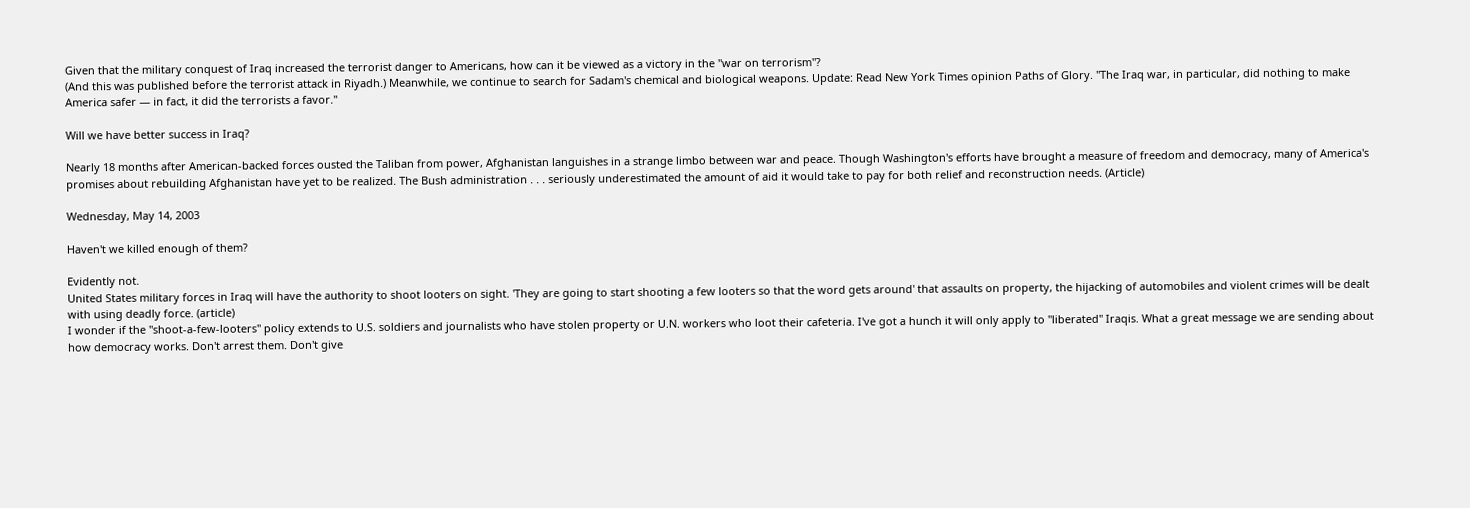Given that the military conquest of Iraq increased the terrorist danger to Americans, how can it be viewed as a victory in the "war on terrorism"?
(And this was published before the terrorist attack in Riyadh.) Meanwhile, we continue to search for Sadam's chemical and biological weapons. Update: Read New York Times opinion Paths of Glory. "The Iraq war, in particular, did nothing to make America safer — in fact, it did the terrorists a favor."

Will we have better success in Iraq?

Nearly 18 months after American-backed forces ousted the Taliban from power, Afghanistan languishes in a strange limbo between war and peace. Though Washington's efforts have brought a measure of freedom and democracy, many of America's promises about rebuilding Afghanistan have yet to be realized. The Bush administration . . . seriously underestimated the amount of aid it would take to pay for both relief and reconstruction needs. (Article)

Wednesday, May 14, 2003

Haven't we killed enough of them?

Evidently not.
United States military forces in Iraq will have the authority to shoot looters on sight. 'They are going to start shooting a few looters so that the word gets around' that assaults on property, the hijacking of automobiles and violent crimes will be dealt with using deadly force. (article)
I wonder if the "shoot-a-few-looters" policy extends to U.S. soldiers and journalists who have stolen property or U.N. workers who loot their cafeteria. I've got a hunch it will only apply to "liberated" Iraqis. What a great message we are sending about how democracy works. Don't arrest them. Don't give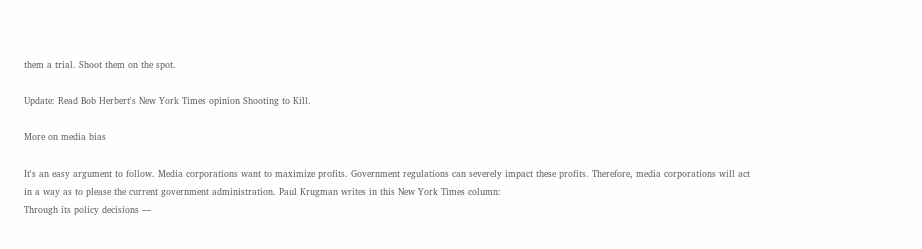them a trial. Shoot them on the spot.

Update: Read Bob Herbert's New York Times opinion Shooting to Kill.

More on media bias

It's an easy argument to follow. Media corporations want to maximize profits. Government regulations can severely impact these profits. Therefore, media corporations will act in a way as to please the current government administration. Paul Krugman writes in this New York Times column:
Through its policy decisions —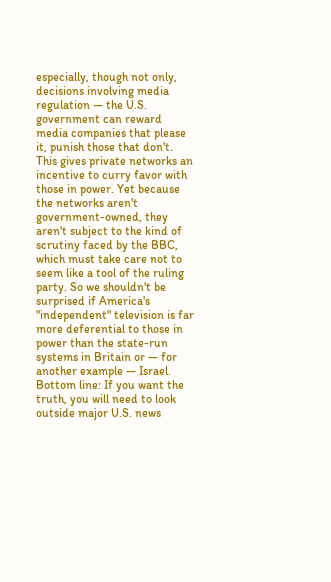especially, though not only, decisions involving media regulation — the U.S. government can reward media companies that please it, punish those that don't. This gives private networks an incentive to curry favor with those in power. Yet because the networks aren't government-owned, they aren't subject to the kind of scrutiny faced by the BBC, which must take care not to seem like a tool of the ruling party. So we shouldn't be surprised if America's "independent" television is far more deferential to those in power than the state-run systems in Britain or — for another example — Israel.
Bottom line: If you want the truth, you will need to look outside major U.S. news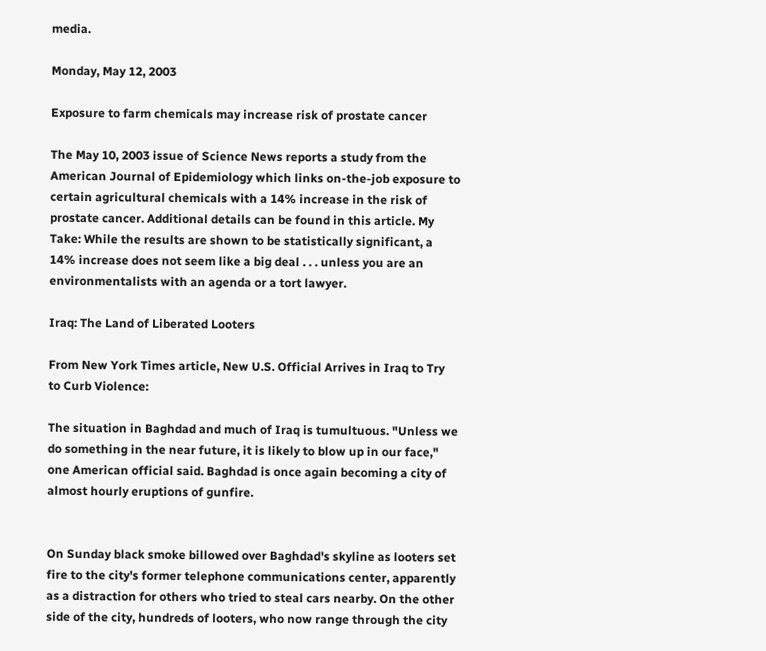media.

Monday, May 12, 2003

Exposure to farm chemicals may increase risk of prostate cancer

The May 10, 2003 issue of Science News reports a study from the American Journal of Epidemiology which links on-the-job exposure to certain agricultural chemicals with a 14% increase in the risk of prostate cancer. Additional details can be found in this article. My Take: While the results are shown to be statistically significant, a 14% increase does not seem like a big deal . . . unless you are an environmentalists with an agenda or a tort lawyer.

Iraq: The Land of Liberated Looters

From New York Times article, New U.S. Official Arrives in Iraq to Try to Curb Violence:

The situation in Baghdad and much of Iraq is tumultuous. "Unless we do something in the near future, it is likely to blow up in our face," one American official said. Baghdad is once again becoming a city of almost hourly eruptions of gunfire.


On Sunday black smoke billowed over Baghdad's skyline as looters set fire to the city's former telephone communications center, apparently as a distraction for others who tried to steal cars nearby. On the other side of the city, hundreds of looters, who now range through the city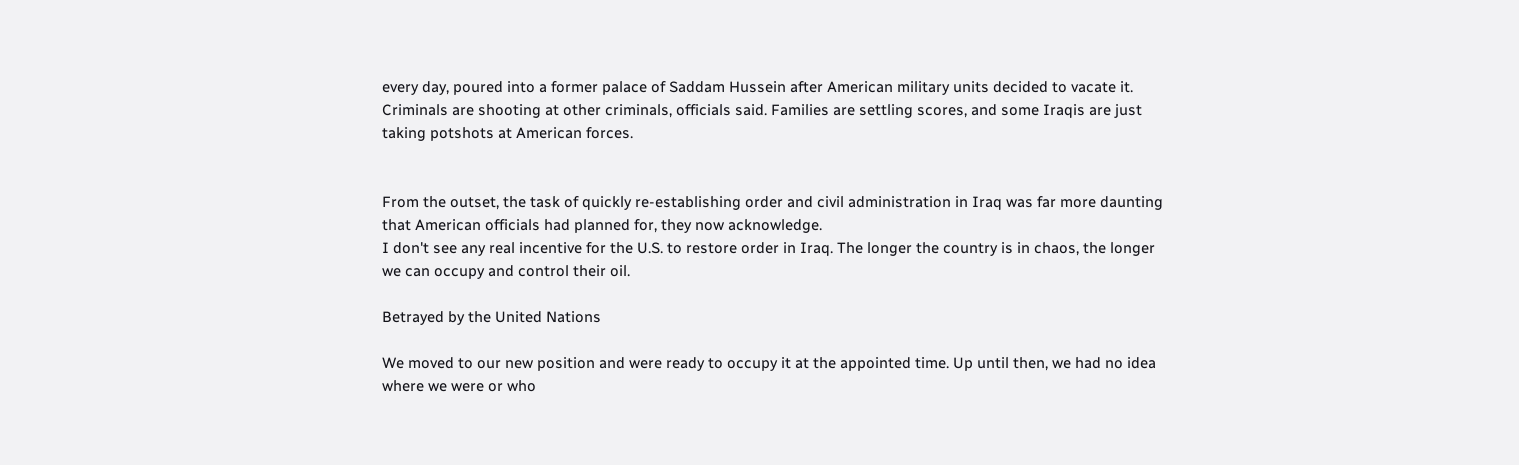every day, poured into a former palace of Saddam Hussein after American military units decided to vacate it. Criminals are shooting at other criminals, officials said. Families are settling scores, and some Iraqis are just taking potshots at American forces.


From the outset, the task of quickly re-establishing order and civil administration in Iraq was far more daunting that American officials had planned for, they now acknowledge.
I don't see any real incentive for the U.S. to restore order in Iraq. The longer the country is in chaos, the longer we can occupy and control their oil.

Betrayed by the United Nations

We moved to our new position and were ready to occupy it at the appointed time. Up until then, we had no idea where we were or who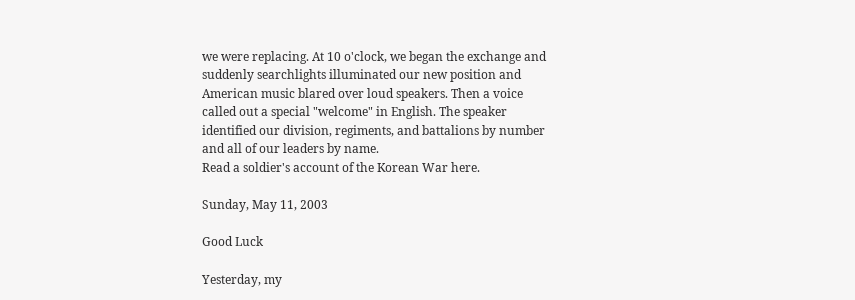we were replacing. At 10 o'clock, we began the exchange and suddenly searchlights illuminated our new position and American music blared over loud speakers. Then a voice called out a special "welcome" in English. The speaker identified our division, regiments, and battalions by number and all of our leaders by name.
Read a soldier's account of the Korean War here.

Sunday, May 11, 2003

Good Luck

Yesterday, my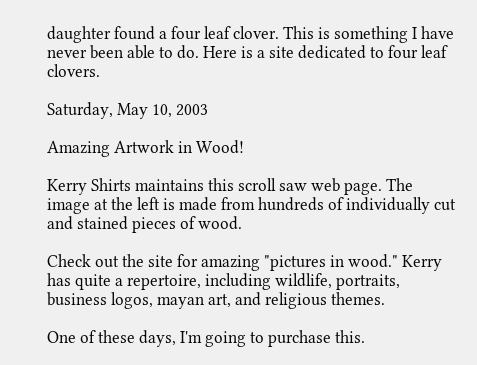daughter found a four leaf clover. This is something I have never been able to do. Here is a site dedicated to four leaf clovers.

Saturday, May 10, 2003

Amazing Artwork in Wood!

Kerry Shirts maintains this scroll saw web page. The image at the left is made from hundreds of individually cut and stained pieces of wood.

Check out the site for amazing "pictures in wood." Kerry has quite a repertoire, including wildlife, portraits, business logos, mayan art, and religious themes.

One of these days, I'm going to purchase this.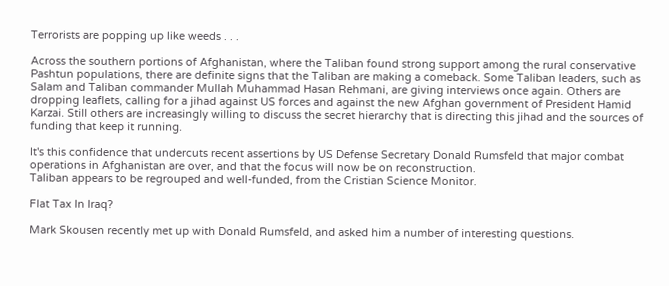Terrorists are popping up like weeds . . .

Across the southern portions of Afghanistan, where the Taliban found strong support among the rural conservative Pashtun populations, there are definite signs that the Taliban are making a comeback. Some Taliban leaders, such as Salam and Taliban commander Mullah Muhammad Hasan Rehmani, are giving interviews once again. Others are dropping leaflets, calling for a jihad against US forces and against the new Afghan government of President Hamid Karzai. Still others are increasingly willing to discuss the secret hierarchy that is directing this jihad and the sources of funding that keep it running.

It's this confidence that undercuts recent assertions by US Defense Secretary Donald Rumsfeld that major combat operations in Afghanistan are over, and that the focus will now be on reconstruction.
Taliban appears to be regrouped and well-funded, from the Cristian Science Monitor.

Flat Tax In Iraq?

Mark Skousen recently met up with Donald Rumsfeld, and asked him a number of interesting questions.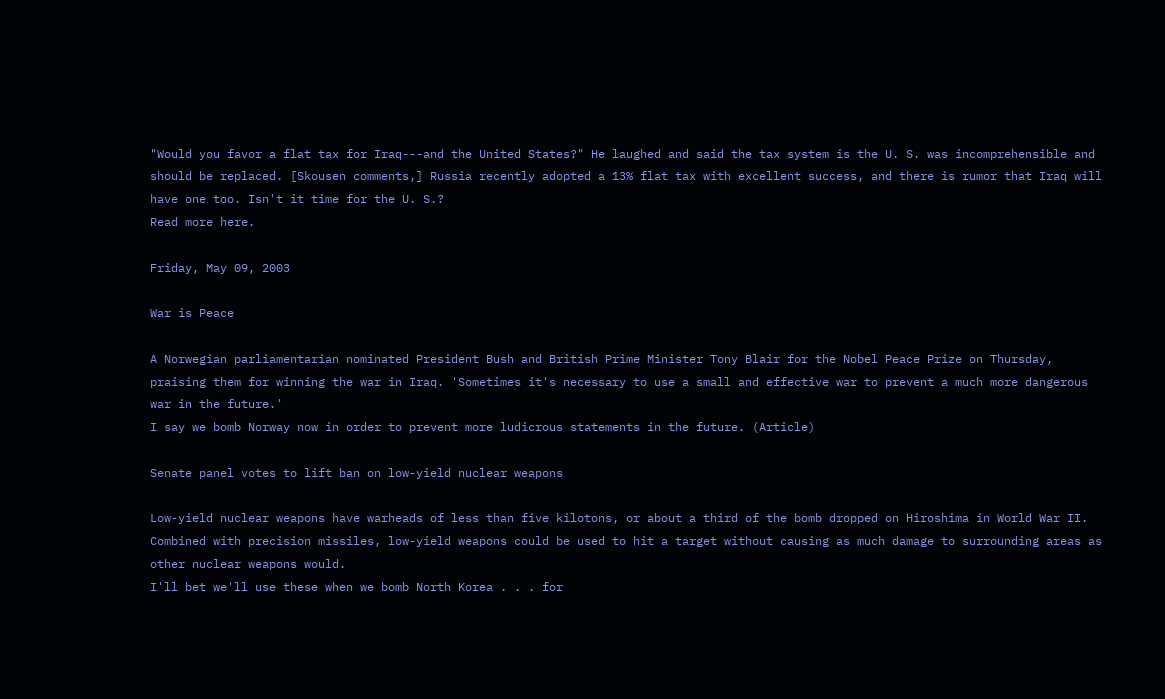"Would you favor a flat tax for Iraq---and the United States?" He laughed and said the tax system is the U. S. was incomprehensible and should be replaced. [Skousen comments,] Russia recently adopted a 13% flat tax with excellent success, and there is rumor that Iraq will have one too. Isn't it time for the U. S.?
Read more here.

Friday, May 09, 2003

War is Peace

A Norwegian parliamentarian nominated President Bush and British Prime Minister Tony Blair for the Nobel Peace Prize on Thursday, praising them for winning the war in Iraq. 'Sometimes it's necessary to use a small and effective war to prevent a much more dangerous war in the future.'
I say we bomb Norway now in order to prevent more ludicrous statements in the future. (Article)

Senate panel votes to lift ban on low-yield nuclear weapons

Low-yield nuclear weapons have warheads of less than five kilotons, or about a third of the bomb dropped on Hiroshima in World War II. Combined with precision missiles, low-yield weapons could be used to hit a target without causing as much damage to surrounding areas as other nuclear weapons would.
I'll bet we'll use these when we bomb North Korea . . . for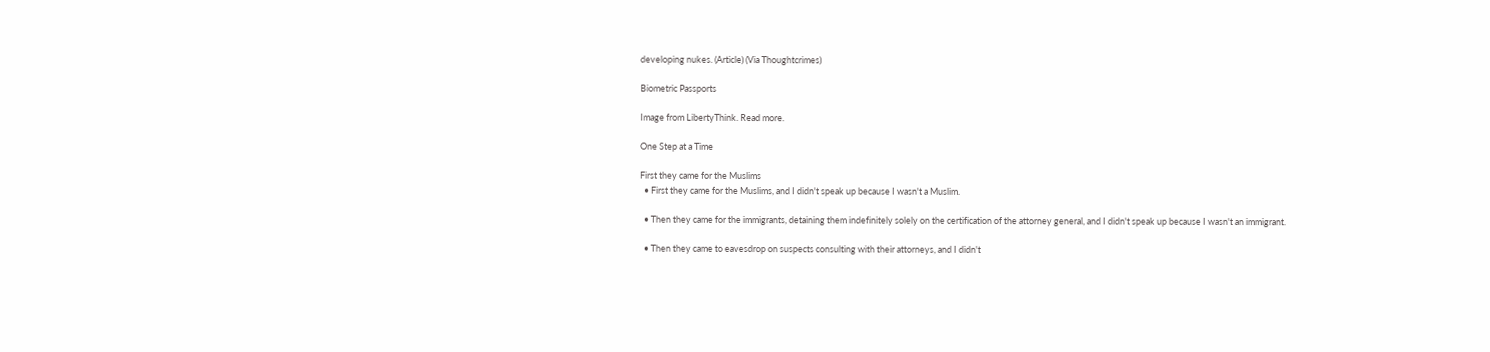developing nukes. (Article) (Via Thoughtcrimes)

Biometric Passports

Image from LibertyThink. Read more.

One Step at a Time

First they came for the Muslims
  • First they came for the Muslims, and I didn't speak up because I wasn't a Muslim.

  • Then they came for the immigrants, detaining them indefinitely solely on the certification of the attorney general, and I didn't speak up because I wasn't an immigrant.

  • Then they came to eavesdrop on suspects consulting with their attorneys, and I didn't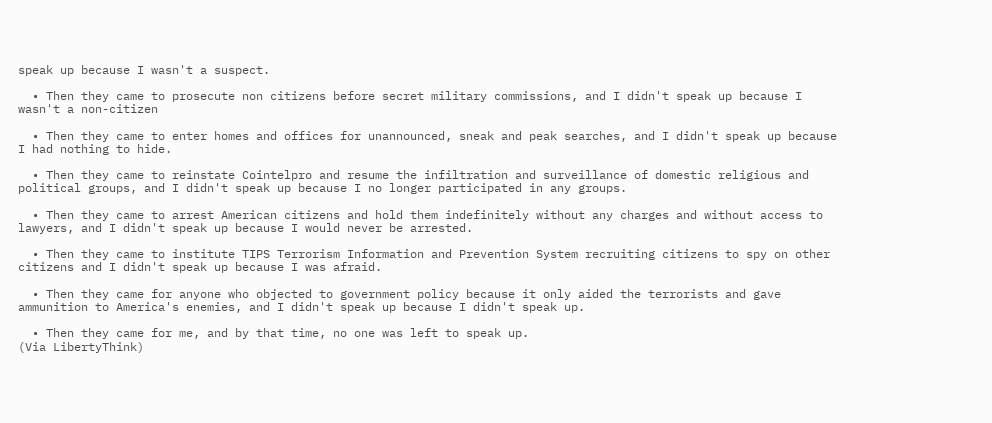speak up because I wasn't a suspect.

  • Then they came to prosecute non citizens before secret military commissions, and I didn't speak up because I wasn't a non-citizen

  • Then they came to enter homes and offices for unannounced, sneak and peak searches, and I didn't speak up because I had nothing to hide.

  • Then they came to reinstate Cointelpro and resume the infiltration and surveillance of domestic religious and political groups, and I didn't speak up because I no longer participated in any groups.

  • Then they came to arrest American citizens and hold them indefinitely without any charges and without access to lawyers, and I didn't speak up because I would never be arrested.

  • Then they came to institute TIPS Terrorism Information and Prevention System recruiting citizens to spy on other citizens and I didn't speak up because I was afraid.

  • Then they came for anyone who objected to government policy because it only aided the terrorists and gave ammunition to America's enemies, and I didn't speak up because I didn't speak up.

  • Then they came for me, and by that time, no one was left to speak up.
(Via LibertyThink)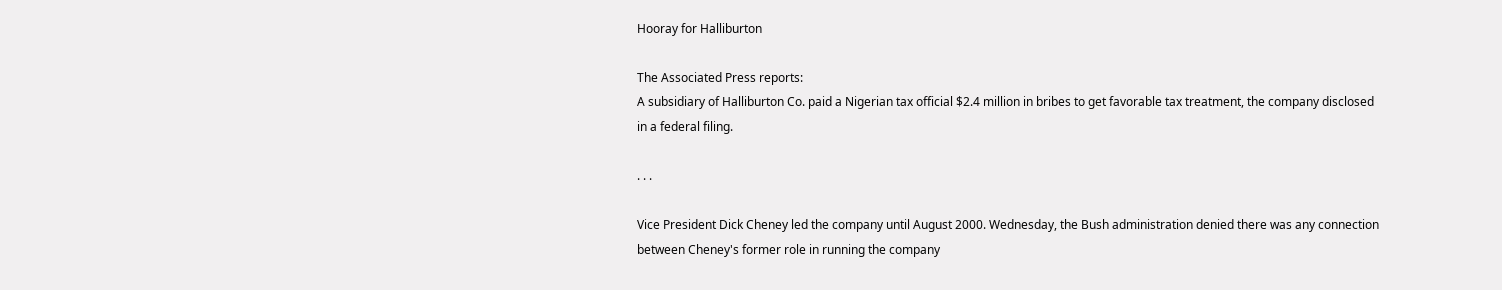Hooray for Halliburton

The Associated Press reports:
A subsidiary of Halliburton Co. paid a Nigerian tax official $2.4 million in bribes to get favorable tax treatment, the company disclosed in a federal filing.

. . .

Vice President Dick Cheney led the company until August 2000. Wednesday, the Bush administration denied there was any connection between Cheney's former role in running the company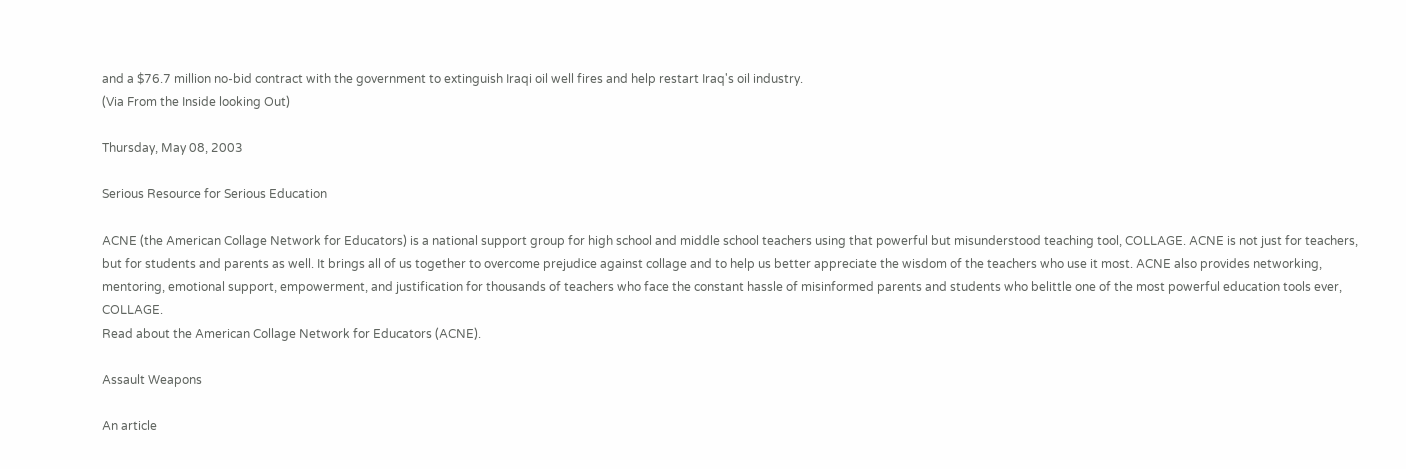and a $76.7 million no-bid contract with the government to extinguish Iraqi oil well fires and help restart Iraq's oil industry.
(Via From the Inside looking Out)

Thursday, May 08, 2003

Serious Resource for Serious Education

ACNE (the American Collage Network for Educators) is a national support group for high school and middle school teachers using that powerful but misunderstood teaching tool, COLLAGE. ACNE is not just for teachers, but for students and parents as well. It brings all of us together to overcome prejudice against collage and to help us better appreciate the wisdom of the teachers who use it most. ACNE also provides networking, mentoring, emotional support, empowerment, and justification for thousands of teachers who face the constant hassle of misinformed parents and students who belittle one of the most powerful education tools ever, COLLAGE.
Read about the American Collage Network for Educators (ACNE).

Assault Weapons

An article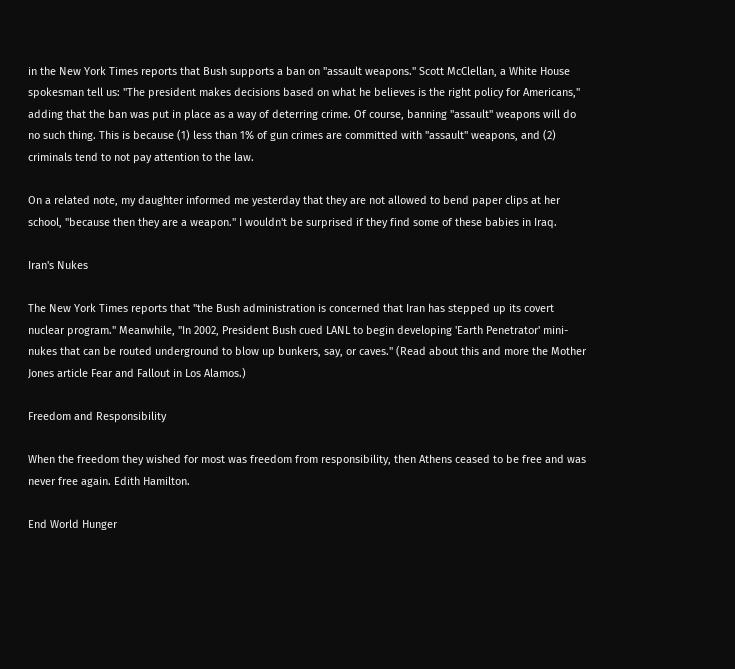in the New York Times reports that Bush supports a ban on "assault weapons." Scott McClellan, a White House spokesman tell us: "The president makes decisions based on what he believes is the right policy for Americans," adding that the ban was put in place as a way of deterring crime. Of course, banning "assault" weapons will do no such thing. This is because (1) less than 1% of gun crimes are committed with "assault" weapons, and (2) criminals tend to not pay attention to the law.

On a related note, my daughter informed me yesterday that they are not allowed to bend paper clips at her school, "because then they are a weapon." I wouldn't be surprised if they find some of these babies in Iraq.

Iran's Nukes

The New York Times reports that "the Bush administration is concerned that Iran has stepped up its covert nuclear program." Meanwhile, "In 2002, President Bush cued LANL to begin developing 'Earth Penetrator' mini-nukes that can be routed underground to blow up bunkers, say, or caves." (Read about this and more the Mother Jones article Fear and Fallout in Los Alamos.)

Freedom and Responsibility

When the freedom they wished for most was freedom from responsibility, then Athens ceased to be free and was never free again. Edith Hamilton.

End World Hunger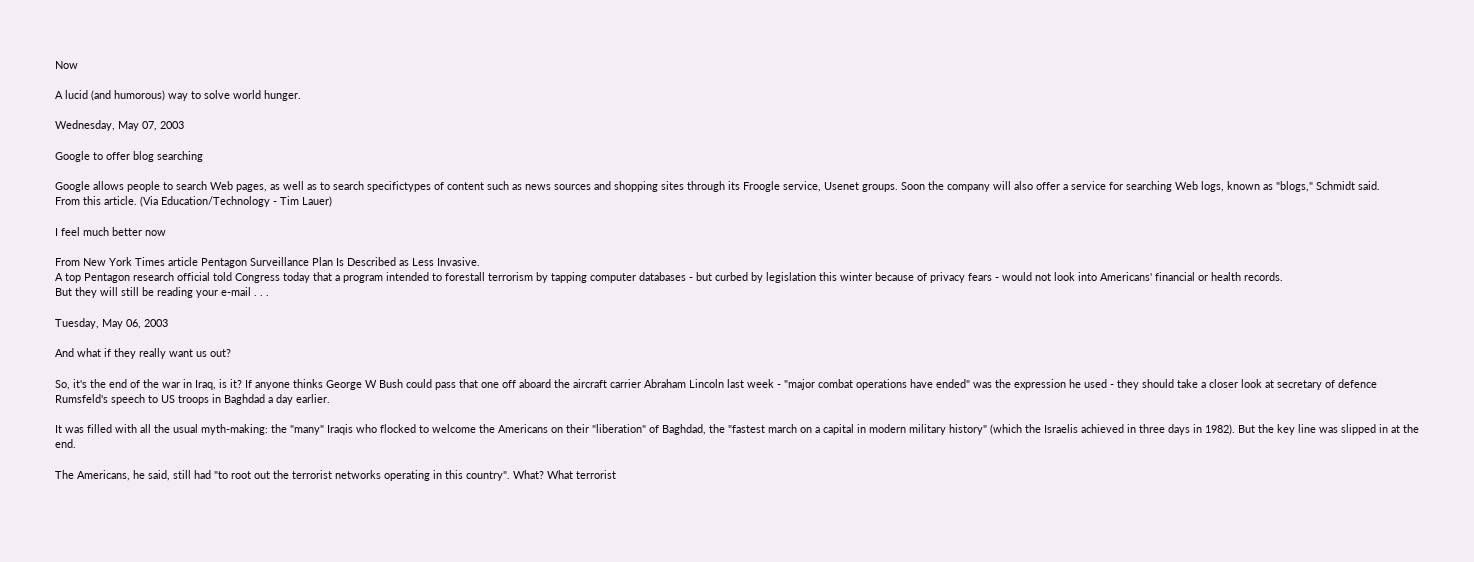Now

A lucid (and humorous) way to solve world hunger.

Wednesday, May 07, 2003

Google to offer blog searching

Google allows people to search Web pages, as well as to search specifictypes of content such as news sources and shopping sites through its Froogle service, Usenet groups. Soon the company will also offer a service for searching Web logs, known as "blogs," Schmidt said.
From this article. (Via Education/Technology - Tim Lauer)

I feel much better now

From New York Times article Pentagon Surveillance Plan Is Described as Less Invasive.
A top Pentagon research official told Congress today that a program intended to forestall terrorism by tapping computer databases - but curbed by legislation this winter because of privacy fears - would not look into Americans' financial or health records.
But they will still be reading your e-mail . . .

Tuesday, May 06, 2003

And what if they really want us out?

So, it's the end of the war in Iraq, is it? If anyone thinks George W Bush could pass that one off aboard the aircraft carrier Abraham Lincoln last week - "major combat operations have ended" was the expression he used - they should take a closer look at secretary of defence Rumsfeld's speech to US troops in Baghdad a day earlier.

It was filled with all the usual myth-making: the "many" Iraqis who flocked to welcome the Americans on their "liberation" of Baghdad, the "fastest march on a capital in modern military history" (which the Israelis achieved in three days in 1982). But the key line was slipped in at the end.

The Americans, he said, still had "to root out the terrorist networks operating in this country". What? What terrorist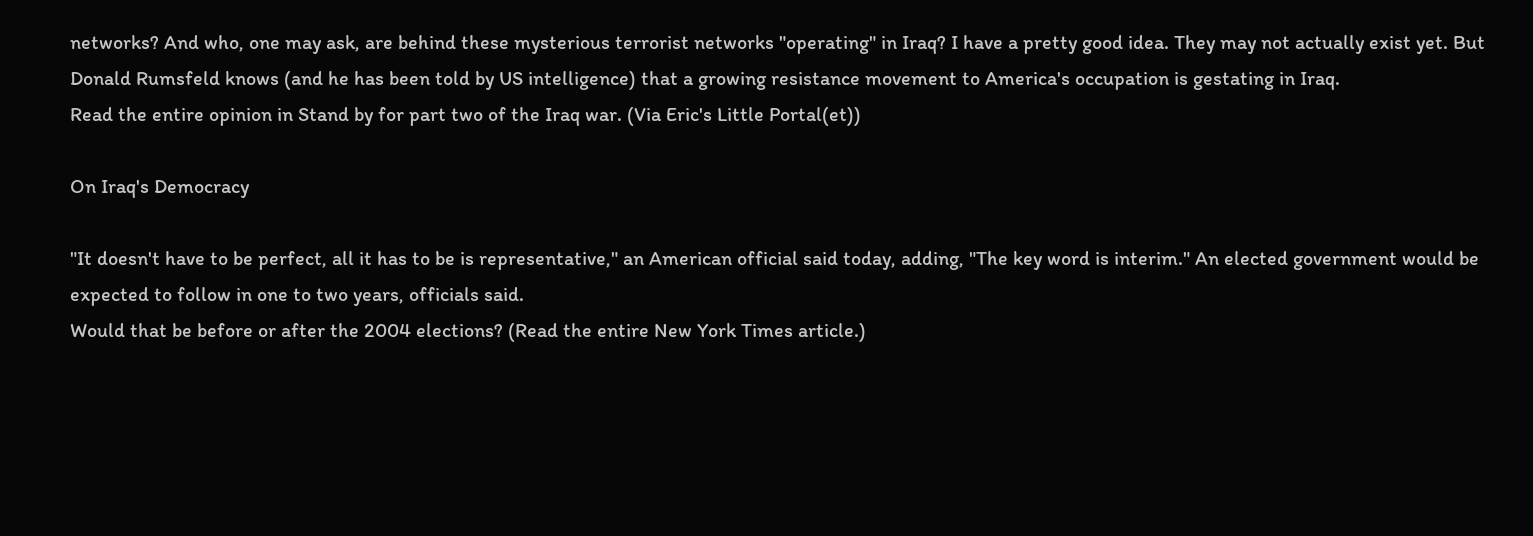networks? And who, one may ask, are behind these mysterious terrorist networks "operating" in Iraq? I have a pretty good idea. They may not actually exist yet. But Donald Rumsfeld knows (and he has been told by US intelligence) that a growing resistance movement to America's occupation is gestating in Iraq.
Read the entire opinion in Stand by for part two of the Iraq war. (Via Eric's Little Portal(et))

On Iraq's Democracy

"It doesn't have to be perfect, all it has to be is representative," an American official said today, adding, "The key word is interim." An elected government would be expected to follow in one to two years, officials said.
Would that be before or after the 2004 elections? (Read the entire New York Times article.)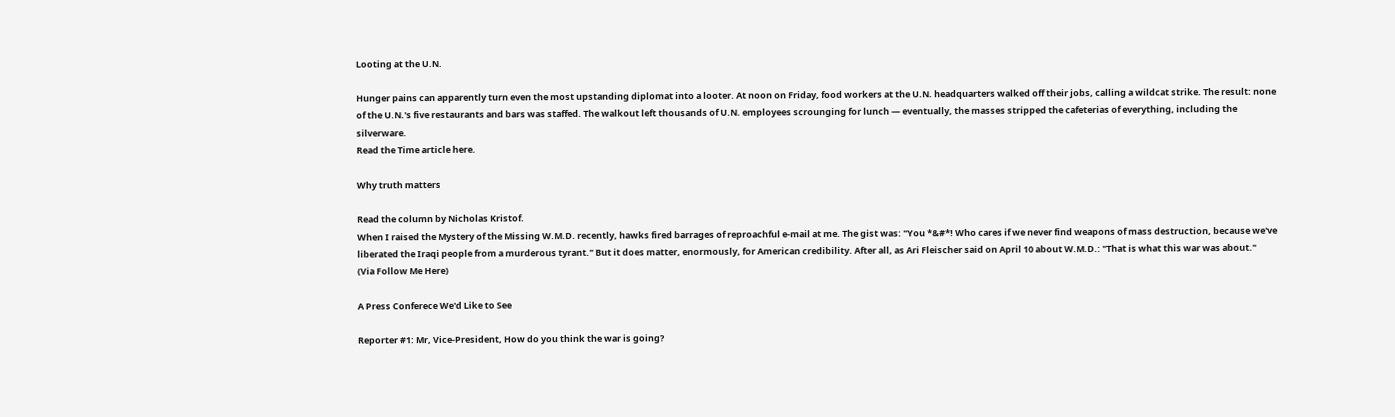Looting at the U.N.

Hunger pains can apparently turn even the most upstanding diplomat into a looter. At noon on Friday, food workers at the U.N. headquarters walked off their jobs, calling a wildcat strike. The result: none of the U.N.'s five restaurants and bars was staffed. The walkout left thousands of U.N. employees scrounging for lunch — eventually, the masses stripped the cafeterias of everything, including the silverware.
Read the Time article here.

Why truth matters

Read the column by Nicholas Kristof.
When I raised the Mystery of the Missing W.M.D. recently, hawks fired barrages of reproachful e-mail at me. The gist was: "You *&#*! Who cares if we never find weapons of mass destruction, because we've liberated the Iraqi people from a murderous tyrant." But it does matter, enormously, for American credibility. After all, as Ari Fleischer said on April 10 about W.M.D.: "That is what this war was about."
(Via Follow Me Here)

A Press Conferece We'd Like to See

Reporter #1: Mr, Vice-President, How do you think the war is going?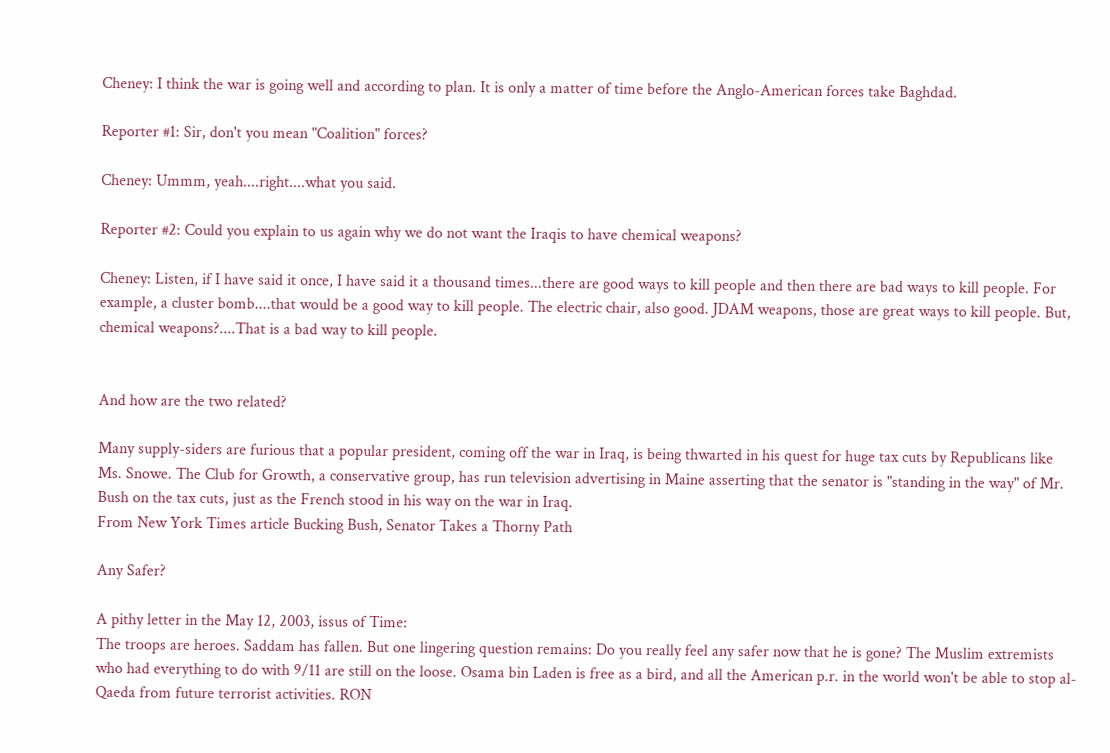Cheney: I think the war is going well and according to plan. It is only a matter of time before the Anglo-American forces take Baghdad.

Reporter #1: Sir, don't you mean "Coalition" forces?

Cheney: Ummm, yeah....right....what you said.

Reporter #2: Could you explain to us again why we do not want the Iraqis to have chemical weapons?

Cheney: Listen, if I have said it once, I have said it a thousand times...there are good ways to kill people and then there are bad ways to kill people. For example, a cluster bomb....that would be a good way to kill people. The electric chair, also good. JDAM weapons, those are great ways to kill people. But, chemical weapons?....That is a bad way to kill people.


And how are the two related?

Many supply-siders are furious that a popular president, coming off the war in Iraq, is being thwarted in his quest for huge tax cuts by Republicans like Ms. Snowe. The Club for Growth, a conservative group, has run television advertising in Maine asserting that the senator is "standing in the way" of Mr. Bush on the tax cuts, just as the French stood in his way on the war in Iraq.
From New York Times article Bucking Bush, Senator Takes a Thorny Path

Any Safer?

A pithy letter in the May 12, 2003, issus of Time:
The troops are heroes. Saddam has fallen. But one lingering question remains: Do you really feel any safer now that he is gone? The Muslim extremists who had everything to do with 9/11 are still on the loose. Osama bin Laden is free as a bird, and all the American p.r. in the world won't be able to stop al-Qaeda from future terrorist activities. RON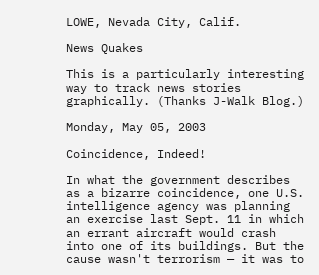LOWE, Nevada City, Calif.

News Quakes

This is a particularly interesting way to track news stories graphically. (Thanks J-Walk Blog.)

Monday, May 05, 2003

Coincidence, Indeed!

In what the government describes as a bizarre coincidence, one U.S. intelligence agency was planning an exercise last Sept. 11 in which an errant aircraft would crash into one of its buildings. But the cause wasn't terrorism — it was to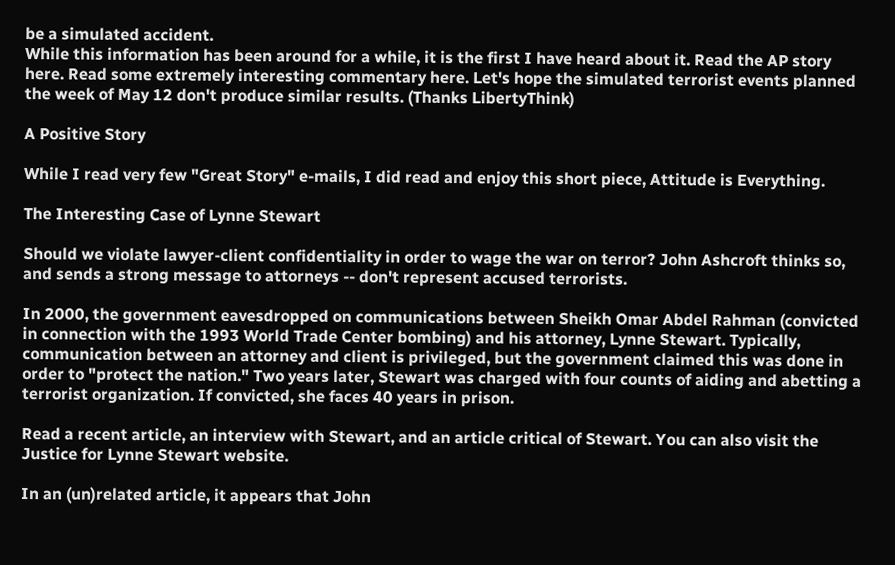be a simulated accident.
While this information has been around for a while, it is the first I have heard about it. Read the AP story here. Read some extremely interesting commentary here. Let's hope the simulated terrorist events planned the week of May 12 don't produce similar results. (Thanks LibertyThink)

A Positive Story

While I read very few "Great Story" e-mails, I did read and enjoy this short piece, Attitude is Everything.

The Interesting Case of Lynne Stewart

Should we violate lawyer-client confidentiality in order to wage the war on terror? John Ashcroft thinks so, and sends a strong message to attorneys -- don't represent accused terrorists.

In 2000, the government eavesdropped on communications between Sheikh Omar Abdel Rahman (convicted in connection with the 1993 World Trade Center bombing) and his attorney, Lynne Stewart. Typically, communication between an attorney and client is privileged, but the government claimed this was done in order to "protect the nation." Two years later, Stewart was charged with four counts of aiding and abetting a terrorist organization. If convicted, she faces 40 years in prison.

Read a recent article, an interview with Stewart, and an article critical of Stewart. You can also visit the Justice for Lynne Stewart website.

In an (un)related article, it appears that John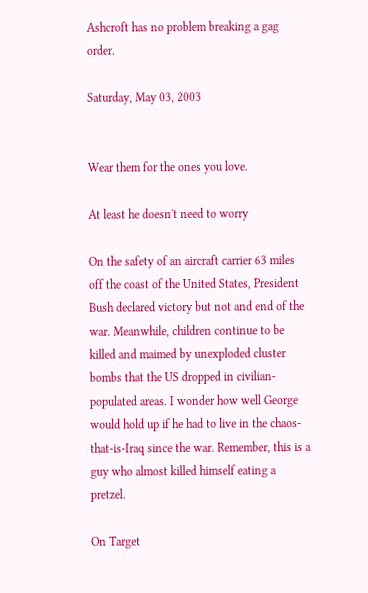Ashcroft has no problem breaking a gag order.

Saturday, May 03, 2003


Wear them for the ones you love.

At least he doesn't need to worry

On the safety of an aircraft carrier 63 miles off the coast of the United States, President Bush declared victory but not and end of the war. Meanwhile, children continue to be killed and maimed by unexploded cluster bombs that the US dropped in civilian-populated areas. I wonder how well George would hold up if he had to live in the chaos-that-is-Iraq since the war. Remember, this is a guy who almost killed himself eating a pretzel.

On Target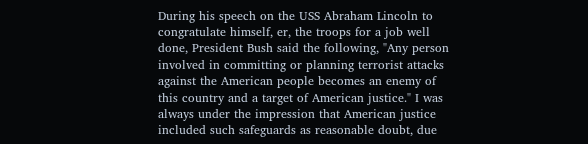During his speech on the USS Abraham Lincoln to congratulate himself, er, the troops for a job well done, President Bush said the following, "Any person involved in committing or planning terrorist attacks against the American people becomes an enemy of this country and a target of American justice." I was always under the impression that American justice included such safeguards as reasonable doubt, due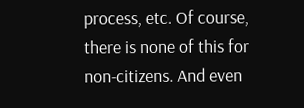process, etc. Of course, there is none of this for non-citizens. And even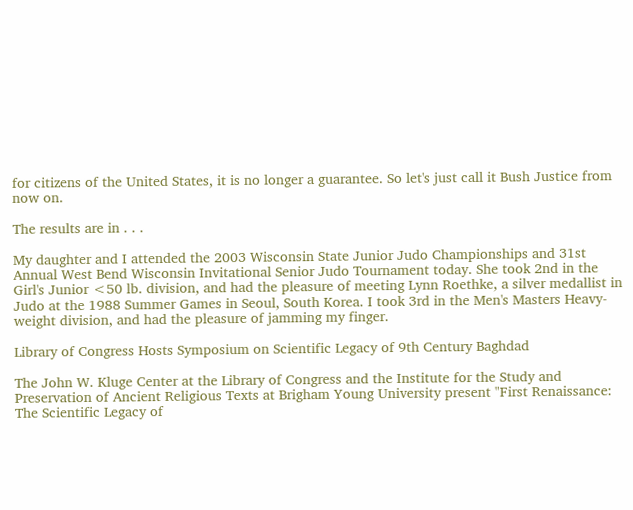for citizens of the United States, it is no longer a guarantee. So let's just call it Bush Justice from now on.

The results are in . . .

My daughter and I attended the 2003 Wisconsin State Junior Judo Championships and 31st Annual West Bend Wisconsin Invitational Senior Judo Tournament today. She took 2nd in the Girl's Junior <50 lb. division, and had the pleasure of meeting Lynn Roethke, a silver medallist in Judo at the 1988 Summer Games in Seoul, South Korea. I took 3rd in the Men's Masters Heavy-weight division, and had the pleasure of jamming my finger.

Library of Congress Hosts Symposium on Scientific Legacy of 9th Century Baghdad

The John W. Kluge Center at the Library of Congress and the Institute for the Study and Preservation of Ancient Religious Texts at Brigham Young University present "First Renaissance: The Scientific Legacy of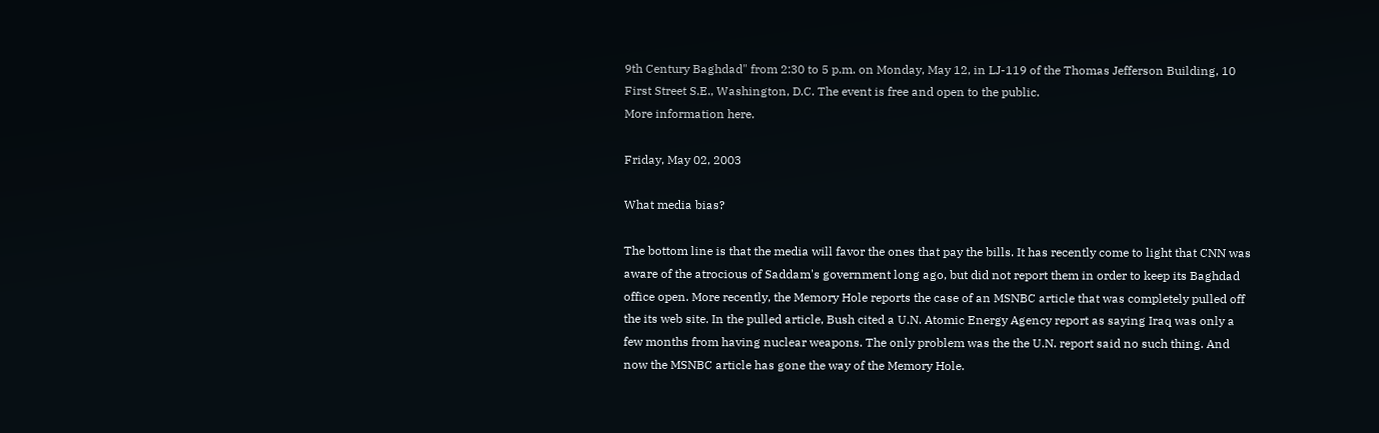9th Century Baghdad" from 2:30 to 5 p.m. on Monday, May 12, in LJ-119 of the Thomas Jefferson Building, 10 First Street S.E., Washington, D.C. The event is free and open to the public.
More information here.

Friday, May 02, 2003

What media bias?

The bottom line is that the media will favor the ones that pay the bills. It has recently come to light that CNN was aware of the atrocious of Saddam's government long ago, but did not report them in order to keep its Baghdad office open. More recently, the Memory Hole reports the case of an MSNBC article that was completely pulled off the its web site. In the pulled article, Bush cited a U.N. Atomic Energy Agency report as saying Iraq was only a few months from having nuclear weapons. The only problem was the the U.N. report said no such thing. And now the MSNBC article has gone the way of the Memory Hole.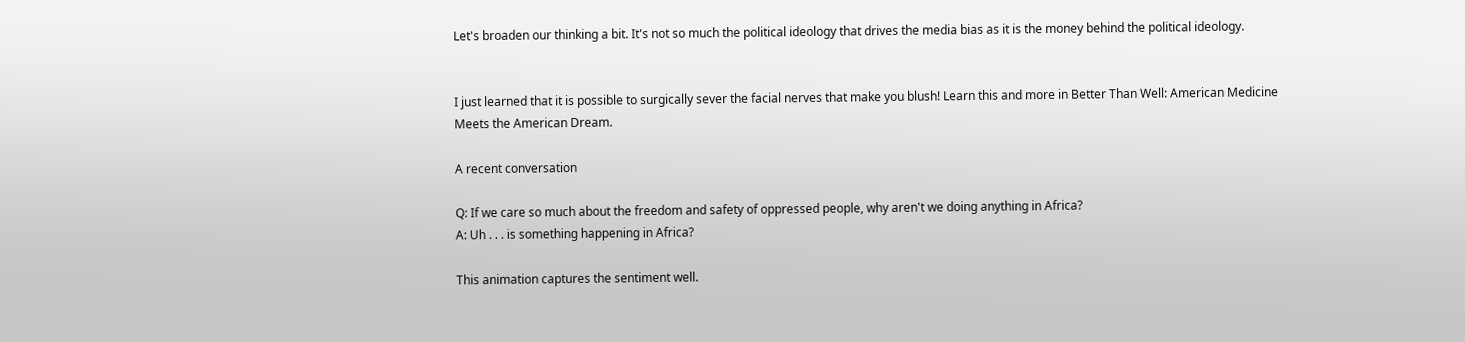Let's broaden our thinking a bit. It's not so much the political ideology that drives the media bias as it is the money behind the political ideology.


I just learned that it is possible to surgically sever the facial nerves that make you blush! Learn this and more in Better Than Well: American Medicine Meets the American Dream.

A recent conversation

Q: If we care so much about the freedom and safety of oppressed people, why aren't we doing anything in Africa?
A: Uh . . . is something happening in Africa?

This animation captures the sentiment well.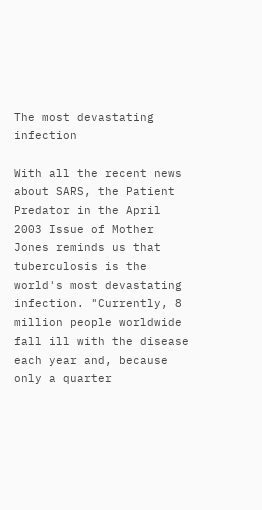The most devastating infection

With all the recent news about SARS, the Patient Predator in the April 2003 Issue of Mother Jones reminds us that tuberculosis is the world's most devastating infection. "Currently, 8 million people worldwide fall ill with the disease each year and, because only a quarter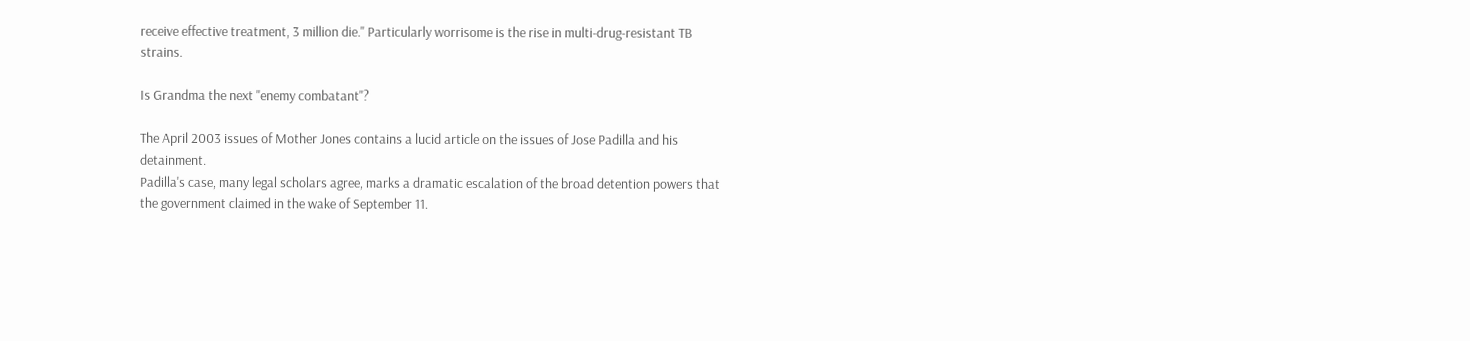receive effective treatment, 3 million die." Particularly worrisome is the rise in multi-drug-resistant TB strains.

Is Grandma the next "enemy combatant"?

The April 2003 issues of Mother Jones contains a lucid article on the issues of Jose Padilla and his detainment.
Padilla's case, many legal scholars agree, marks a dramatic escalation of the broad detention powers that the government claimed in the wake of September 11.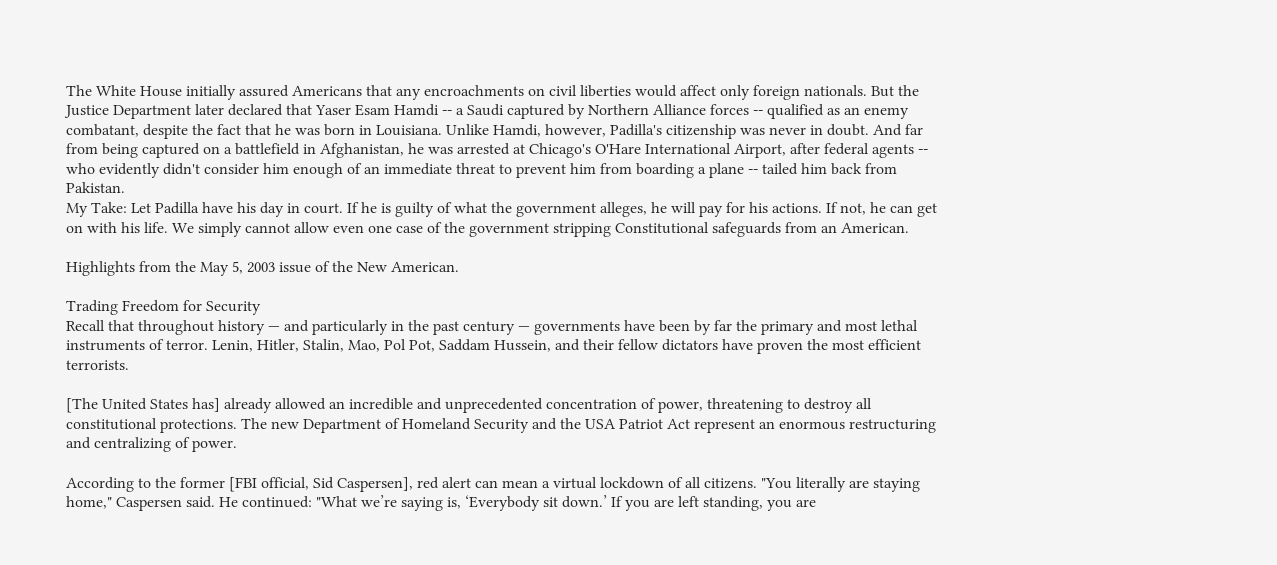The White House initially assured Americans that any encroachments on civil liberties would affect only foreign nationals. But the Justice Department later declared that Yaser Esam Hamdi -- a Saudi captured by Northern Alliance forces -- qualified as an enemy combatant, despite the fact that he was born in Louisiana. Unlike Hamdi, however, Padilla's citizenship was never in doubt. And far from being captured on a battlefield in Afghanistan, he was arrested at Chicago's O'Hare International Airport, after federal agents -- who evidently didn't consider him enough of an immediate threat to prevent him from boarding a plane -- tailed him back from Pakistan.
My Take: Let Padilla have his day in court. If he is guilty of what the government alleges, he will pay for his actions. If not, he can get on with his life. We simply cannot allow even one case of the government stripping Constitutional safeguards from an American.

Highlights from the May 5, 2003 issue of the New American.

Trading Freedom for Security
Recall that throughout history — and particularly in the past century — governments have been by far the primary and most lethal instruments of terror. Lenin, Hitler, Stalin, Mao, Pol Pot, Saddam Hussein, and their fellow dictators have proven the most efficient terrorists.

[The United States has] already allowed an incredible and unprecedented concentration of power, threatening to destroy all constitutional protections. The new Department of Homeland Security and the USA Patriot Act represent an enormous restructuring and centralizing of power.

According to the former [FBI official, Sid Caspersen], red alert can mean a virtual lockdown of all citizens. "You literally are staying home," Caspersen said. He continued: "What we’re saying is, ‘Everybody sit down.’ If you are left standing, you are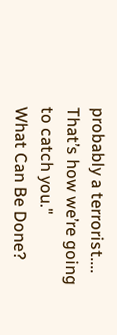probably a terrorist.... That’s how we’re going to catch you."
What Can Be Done?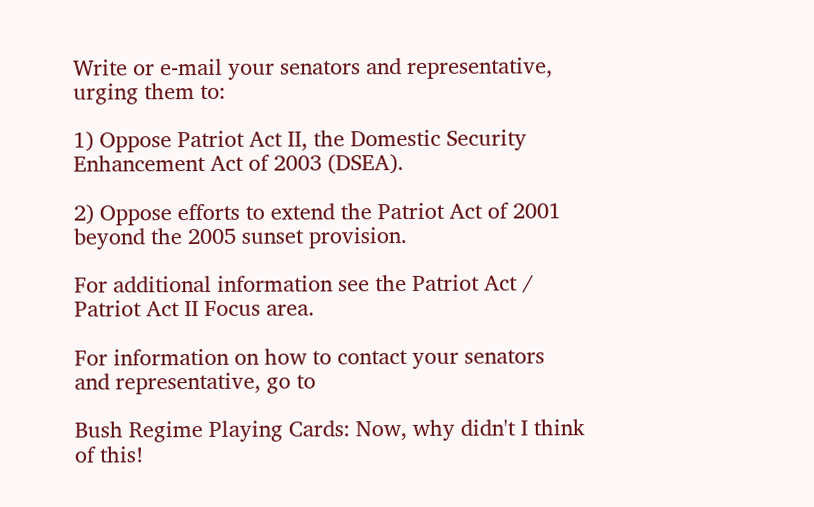Write or e-mail your senators and representative, urging them to:

1) Oppose Patriot Act II, the Domestic Security Enhancement Act of 2003 (DSEA).

2) Oppose efforts to extend the Patriot Act of 2001 beyond the 2005 sunset provision.

For additional information see the Patriot Act / Patriot Act II Focus area.

For information on how to contact your senators and representative, go to

Bush Regime Playing Cards: Now, why didn't I think of this!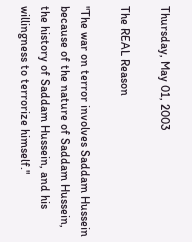Thursday, May 01, 2003

The REAL Reason

"The war on terror involves Saddam Hussein because of the nature of Saddam Hussein, the history of Saddam Hussein, and his willingness to terrorize himself."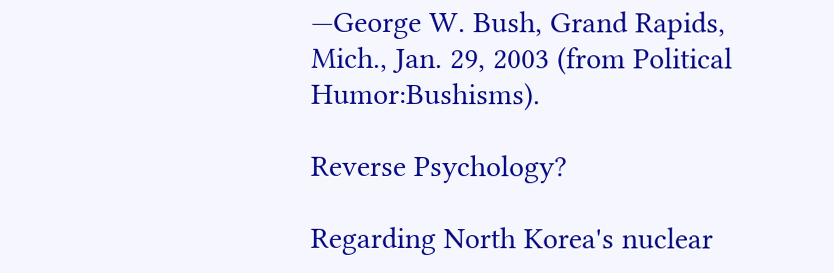—George W. Bush, Grand Rapids, Mich., Jan. 29, 2003 (from Political Humor:Bushisms).

Reverse Psychology?

Regarding North Korea's nuclear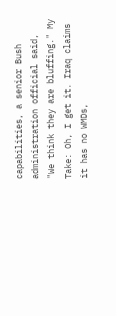capabilities, a senior Bush administration official said, "We think they are bluffing." My Take: Oh, I get it. Iraq claims it has no WMDs,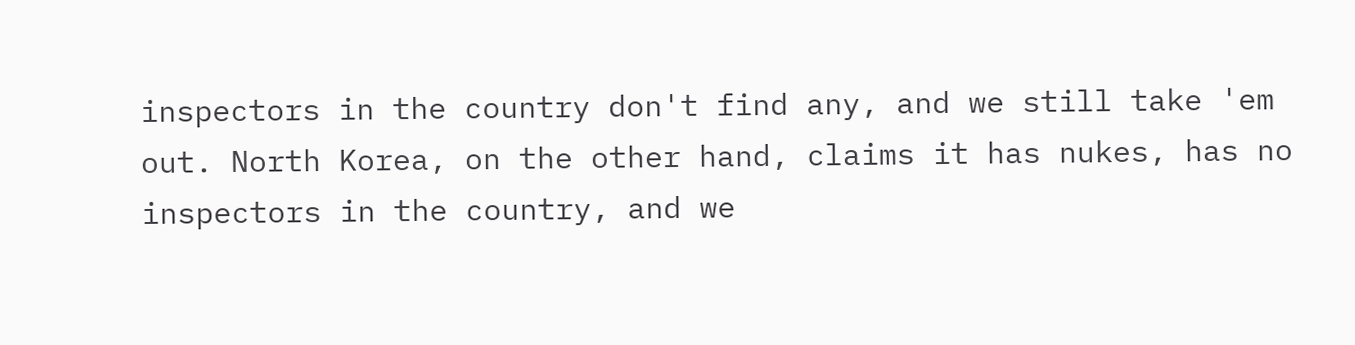inspectors in the country don't find any, and we still take 'em out. North Korea, on the other hand, claims it has nukes, has no inspectors in the country, and we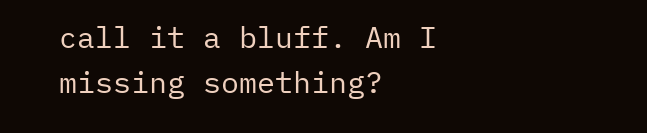call it a bluff. Am I missing something?